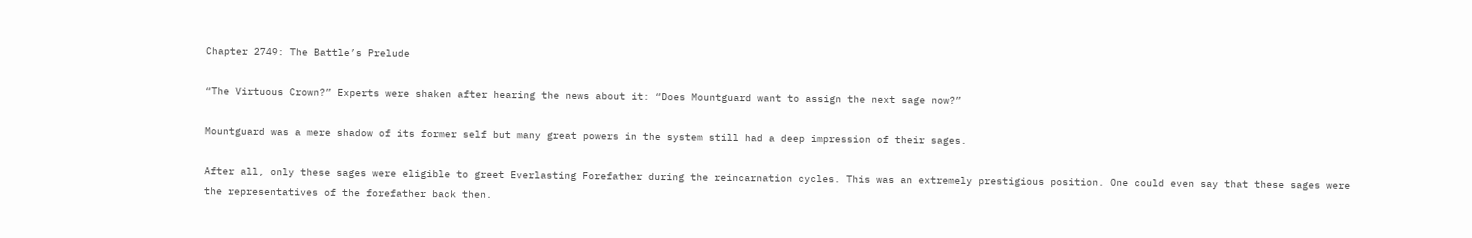Chapter 2749: The Battle’s Prelude

“The Virtuous Crown?” Experts were shaken after hearing the news about it: “Does Mountguard want to assign the next sage now?”

Mountguard was a mere shadow of its former self but many great powers in the system still had a deep impression of their sages.

After all, only these sages were eligible to greet Everlasting Forefather during the reincarnation cycles. This was an extremely prestigious position. One could even say that these sages were the representatives of the forefather back then.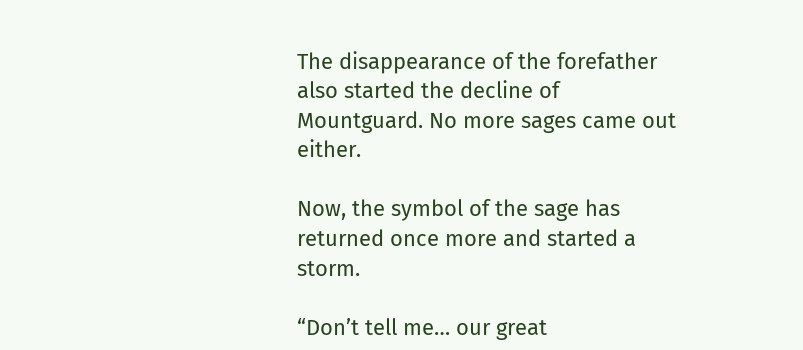The disappearance of the forefather also started the decline of Mountguard. No more sages came out either.

Now, the symbol of the sage has returned once more and started a storm.

“Don’t tell me… our great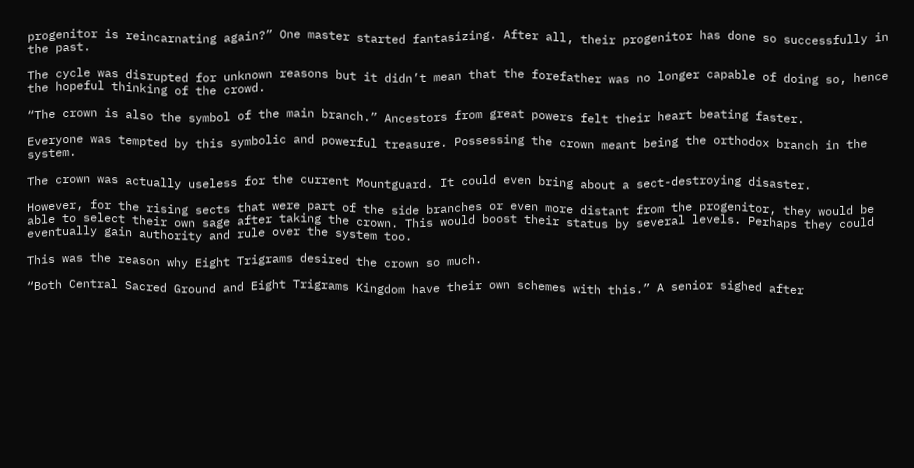progenitor is reincarnating again?” One master started fantasizing. After all, their progenitor has done so successfully in the past.

The cycle was disrupted for unknown reasons but it didn’t mean that the forefather was no longer capable of doing so, hence the hopeful thinking of the crowd.

“The crown is also the symbol of the main branch.” Ancestors from great powers felt their heart beating faster.

Everyone was tempted by this symbolic and powerful treasure. Possessing the crown meant being the orthodox branch in the system.

The crown was actually useless for the current Mountguard. It could even bring about a sect-destroying disaster.

However, for the rising sects that were part of the side branches or even more distant from the progenitor, they would be able to select their own sage after taking the crown. This would boost their status by several levels. Perhaps they could eventually gain authority and rule over the system too.

This was the reason why Eight Trigrams desired the crown so much.

“Both Central Sacred Ground and Eight Trigrams Kingdom have their own schemes with this.” A senior sighed after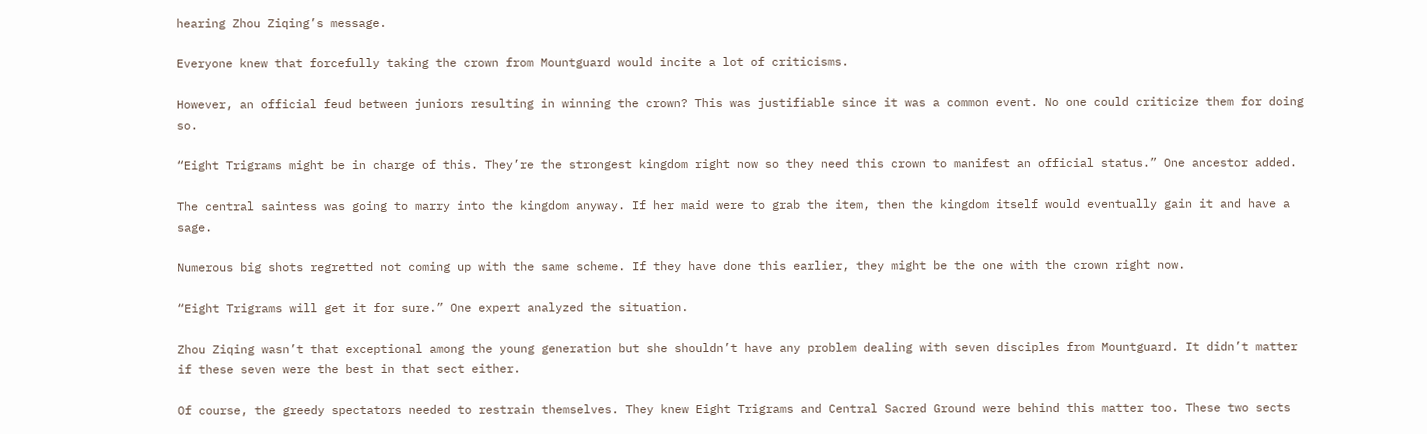hearing Zhou Ziqing’s message.

Everyone knew that forcefully taking the crown from Mountguard would incite a lot of criticisms.

However, an official feud between juniors resulting in winning the crown? This was justifiable since it was a common event. No one could criticize them for doing so.

“Eight Trigrams might be in charge of this. They’re the strongest kingdom right now so they need this crown to manifest an official status.” One ancestor added.

The central saintess was going to marry into the kingdom anyway. If her maid were to grab the item, then the kingdom itself would eventually gain it and have a sage.

Numerous big shots regretted not coming up with the same scheme. If they have done this earlier, they might be the one with the crown right now.

“Eight Trigrams will get it for sure.” One expert analyzed the situation.

Zhou Ziqing wasn’t that exceptional among the young generation but she shouldn’t have any problem dealing with seven disciples from Mountguard. It didn’t matter if these seven were the best in that sect either.

Of course, the greedy spectators needed to restrain themselves. They knew Eight Trigrams and Central Sacred Ground were behind this matter too. These two sects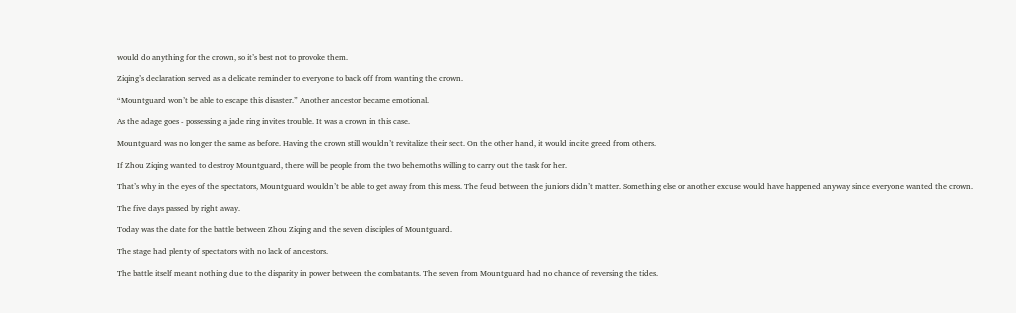would do anything for the crown, so it’s best not to provoke them.

Ziqing’s declaration served as a delicate reminder to everyone to back off from wanting the crown.

“Mountguard won’t be able to escape this disaster.” Another ancestor became emotional.

As the adage goes - possessing a jade ring invites trouble. It was a crown in this case.

Mountguard was no longer the same as before. Having the crown still wouldn’t revitalize their sect. On the other hand, it would incite greed from others.

If Zhou Ziqing wanted to destroy Mountguard, there will be people from the two behemoths willing to carry out the task for her.

That’s why in the eyes of the spectators, Mountguard wouldn’t be able to get away from this mess. The feud between the juniors didn’t matter. Something else or another excuse would have happened anyway since everyone wanted the crown.

The five days passed by right away.

Today was the date for the battle between Zhou Ziqing and the seven disciples of Mountguard.

The stage had plenty of spectators with no lack of ancestors.

The battle itself meant nothing due to the disparity in power between the combatants. The seven from Mountguard had no chance of reversing the tides.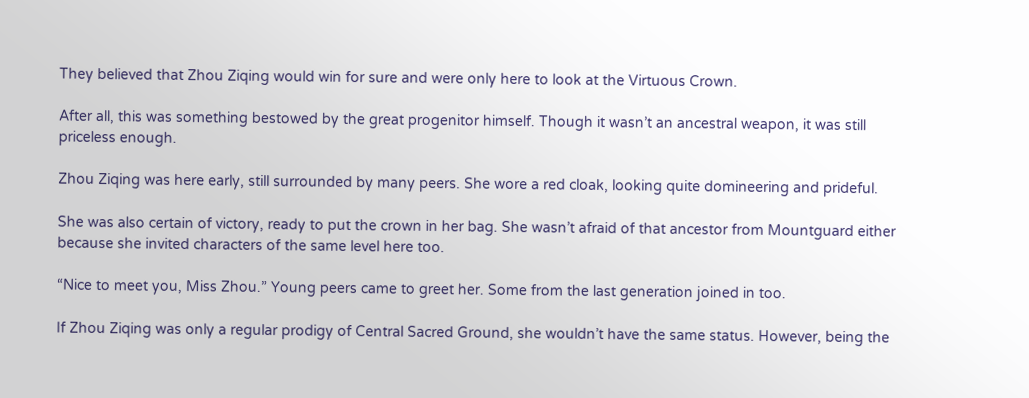They believed that Zhou Ziqing would win for sure and were only here to look at the Virtuous Crown.

After all, this was something bestowed by the great progenitor himself. Though it wasn’t an ancestral weapon, it was still priceless enough.

Zhou Ziqing was here early, still surrounded by many peers. She wore a red cloak, looking quite domineering and prideful.

She was also certain of victory, ready to put the crown in her bag. She wasn’t afraid of that ancestor from Mountguard either because she invited characters of the same level here too.

“Nice to meet you, Miss Zhou.” Young peers came to greet her. Some from the last generation joined in too.

If Zhou Ziqing was only a regular prodigy of Central Sacred Ground, she wouldn’t have the same status. However, being the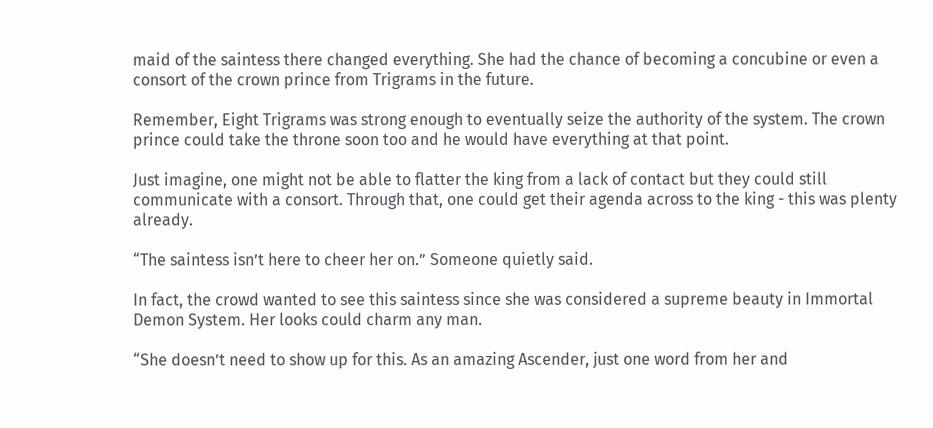maid of the saintess there changed everything. She had the chance of becoming a concubine or even a consort of the crown prince from Trigrams in the future.

Remember, Eight Trigrams was strong enough to eventually seize the authority of the system. The crown prince could take the throne soon too and he would have everything at that point.

Just imagine, one might not be able to flatter the king from a lack of contact but they could still communicate with a consort. Through that, one could get their agenda across to the king - this was plenty already.

“The saintess isn’t here to cheer her on.” Someone quietly said.

In fact, the crowd wanted to see this saintess since she was considered a supreme beauty in Immortal Demon System. Her looks could charm any man.

“She doesn’t need to show up for this. As an amazing Ascender, just one word from her and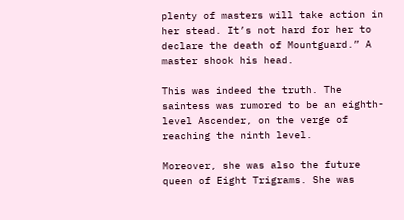plenty of masters will take action in her stead. It’s not hard for her to declare the death of Mountguard.” A master shook his head.

This was indeed the truth. The saintess was rumored to be an eighth-level Ascender, on the verge of reaching the ninth level.

Moreover, she was also the future queen of Eight Trigrams. She was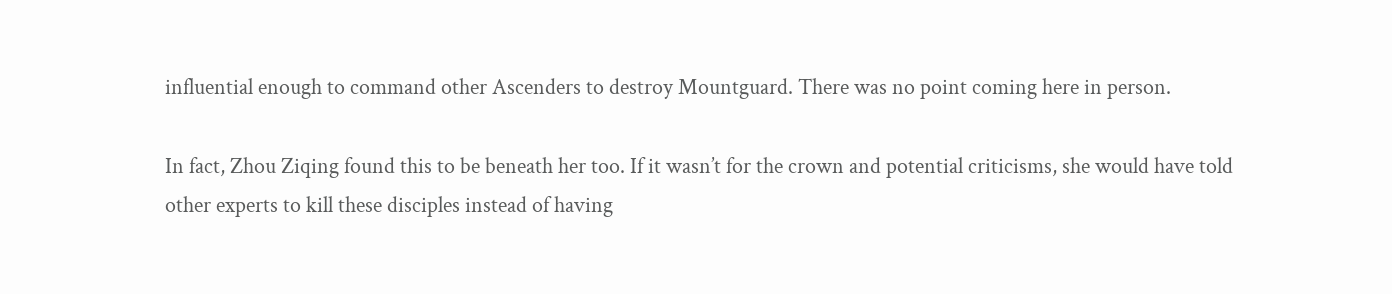influential enough to command other Ascenders to destroy Mountguard. There was no point coming here in person.

In fact, Zhou Ziqing found this to be beneath her too. If it wasn’t for the crown and potential criticisms, she would have told other experts to kill these disciples instead of having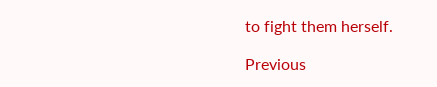to fight them herself.

Previous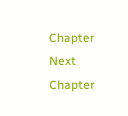Chapter Next Chapter